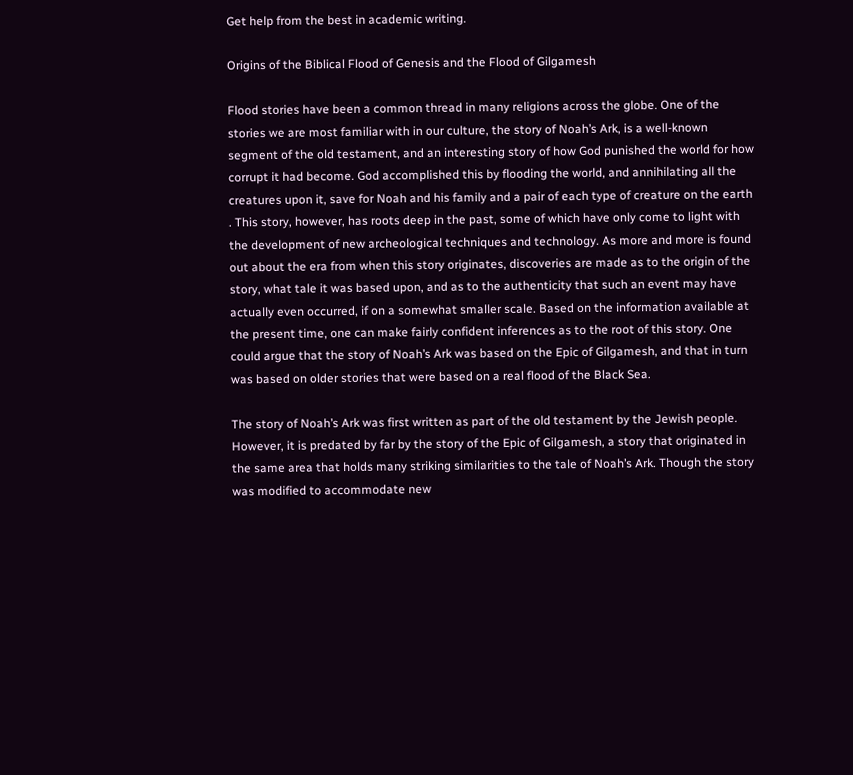Get help from the best in academic writing.

Origins of the Biblical Flood of Genesis and the Flood of Gilgamesh

Flood stories have been a common thread in many religions across the globe. One of the stories we are most familiar with in our culture, the story of Noah’s Ark, is a well-known segment of the old testament, and an interesting story of how God punished the world for how corrupt it had become. God accomplished this by flooding the world, and annihilating all the creatures upon it, save for Noah and his family and a pair of each type of creature on the earth . This story, however, has roots deep in the past, some of which have only come to light with the development of new archeological techniques and technology. As more and more is found out about the era from when this story originates, discoveries are made as to the origin of the story, what tale it was based upon, and as to the authenticity that such an event may have actually even occurred, if on a somewhat smaller scale. Based on the information available at the present time, one can make fairly confident inferences as to the root of this story. One could argue that the story of Noah’s Ark was based on the Epic of Gilgamesh, and that in turn was based on older stories that were based on a real flood of the Black Sea.

The story of Noah’s Ark was first written as part of the old testament by the Jewish people. However, it is predated by far by the story of the Epic of Gilgamesh, a story that originated in the same area that holds many striking similarities to the tale of Noah’s Ark. Though the story was modified to accommodate new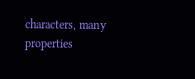characters, many properties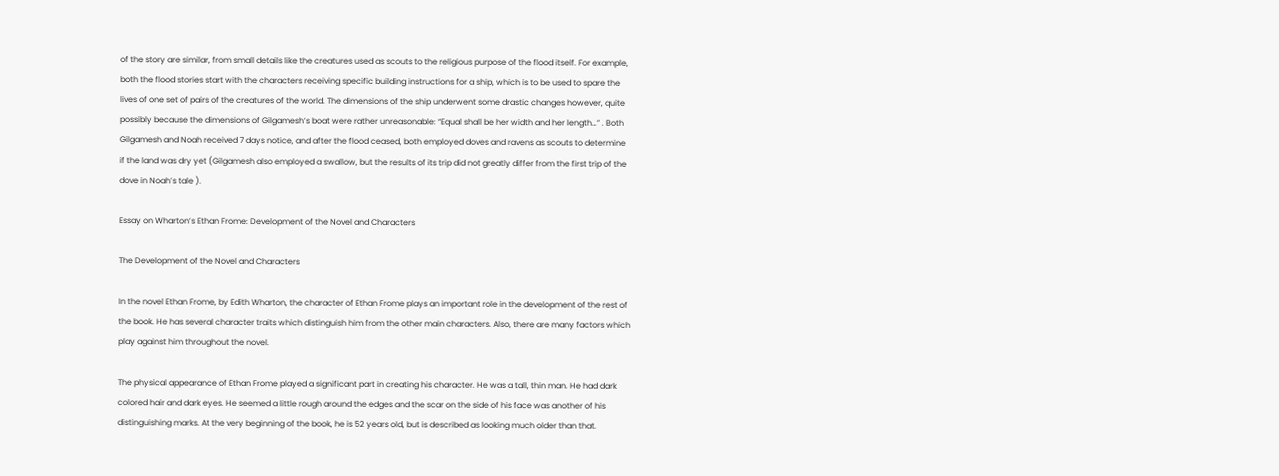of the story are similar, from small details like the creatures used as scouts to the religious purpose of the flood itself. For example, both the flood stories start with the characters receiving specific building instructions for a ship, which is to be used to spare the lives of one set of pairs of the creatures of the world. The dimensions of the ship underwent some drastic changes however, quite possibly because the dimensions of Gilgamesh’s boat were rather unreasonable: “Equal shall be her width and her length…” . Both Gilgamesh and Noah received 7 days notice, and after the flood ceased, both employed doves and ravens as scouts to determine if the land was dry yet (Gilgamesh also employed a swallow, but the results of its trip did not greatly differ from the first trip of the dove in Noah’s tale ).

Essay on Wharton’s Ethan Frome: Development of the Novel and Characters

The Development of the Novel and Characters

In the novel Ethan Frome, by Edith Wharton, the character of Ethan Frome plays an important role in the development of the rest of the book. He has several character traits which distinguish him from the other main characters. Also, there are many factors which play against him throughout the novel.

The physical appearance of Ethan Frome played a significant part in creating his character. He was a tall, thin man. He had dark colored hair and dark eyes. He seemed a little rough around the edges and the scar on the side of his face was another of his distinguishing marks. At the very beginning of the book, he is 52 years old, but is described as looking much older than that.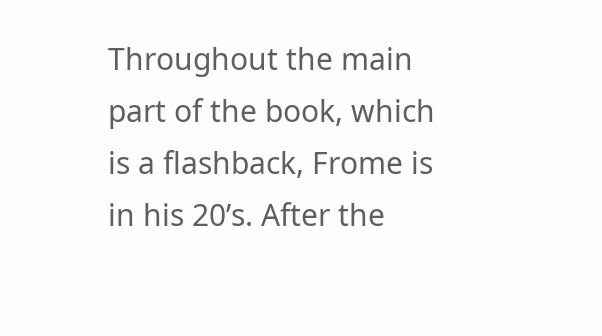Throughout the main part of the book, which is a flashback, Frome is in his 20’s. After the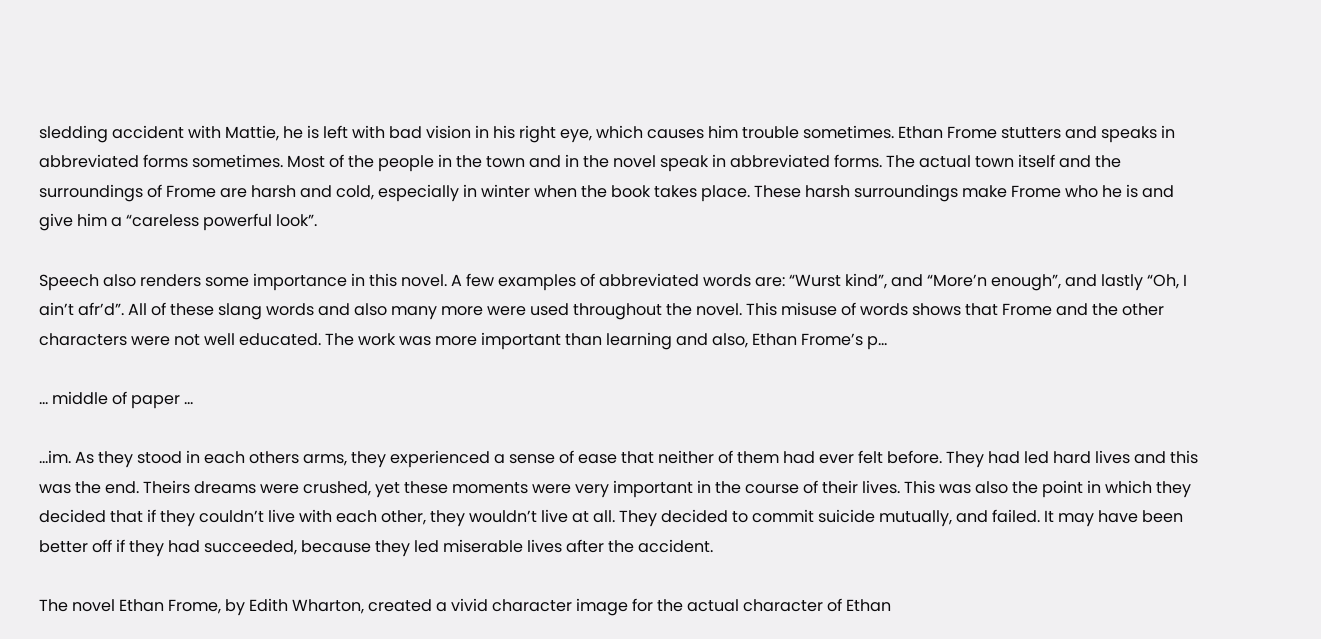sledding accident with Mattie, he is left with bad vision in his right eye, which causes him trouble sometimes. Ethan Frome stutters and speaks in abbreviated forms sometimes. Most of the people in the town and in the novel speak in abbreviated forms. The actual town itself and the surroundings of Frome are harsh and cold, especially in winter when the book takes place. These harsh surroundings make Frome who he is and give him a “careless powerful look”.

Speech also renders some importance in this novel. A few examples of abbreviated words are: “Wurst kind”, and “More’n enough”, and lastly “Oh, I ain’t afr’d”. All of these slang words and also many more were used throughout the novel. This misuse of words shows that Frome and the other characters were not well educated. The work was more important than learning and also, Ethan Frome’s p…

… middle of paper …

…im. As they stood in each others arms, they experienced a sense of ease that neither of them had ever felt before. They had led hard lives and this was the end. Theirs dreams were crushed, yet these moments were very important in the course of their lives. This was also the point in which they decided that if they couldn’t live with each other, they wouldn’t live at all. They decided to commit suicide mutually, and failed. It may have been better off if they had succeeded, because they led miserable lives after the accident.

The novel Ethan Frome, by Edith Wharton, created a vivid character image for the actual character of Ethan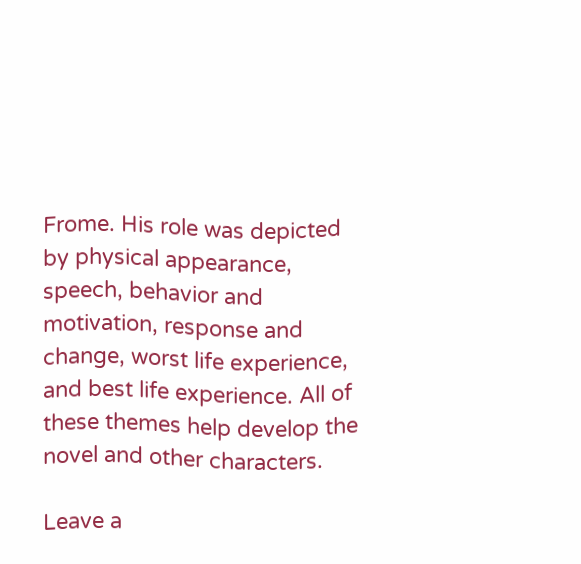Frome. His role was depicted by physical appearance, speech, behavior and motivation, response and change, worst life experience, and best life experience. All of these themes help develop the novel and other characters.

Leave a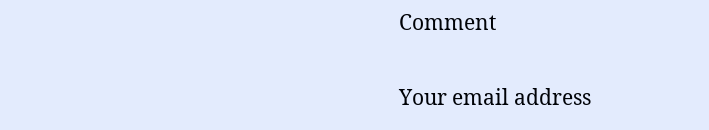Comment

Your email address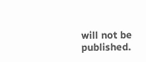will not be published.